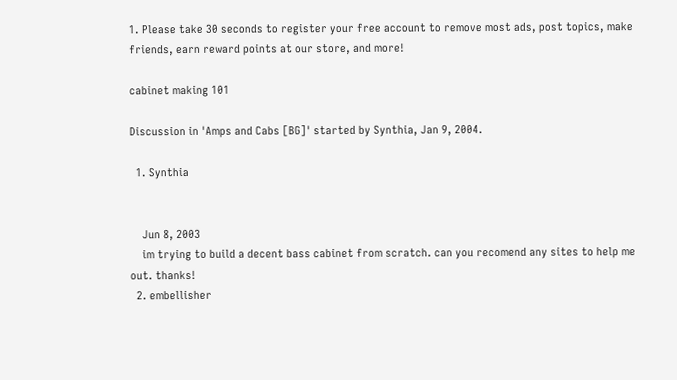1. Please take 30 seconds to register your free account to remove most ads, post topics, make friends, earn reward points at our store, and more!

cabinet making 101

Discussion in 'Amps and Cabs [BG]' started by Synthia, Jan 9, 2004.

  1. Synthia


    Jun 8, 2003
    im trying to build a decent bass cabinet from scratch. can you recomend any sites to help me out. thanks!
  2. embellisher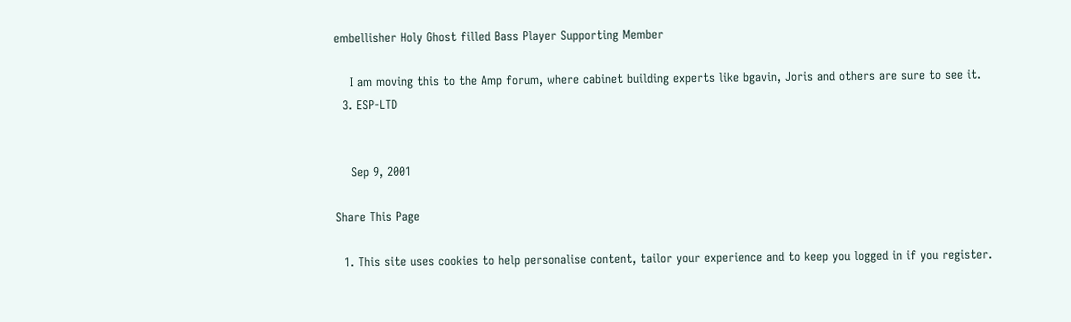embellisher Holy Ghost filled Bass Player Supporting Member

    I am moving this to the Amp forum, where cabinet building experts like bgavin, Joris and others are sure to see it.
  3. ESP-LTD


    Sep 9, 2001

Share This Page

  1. This site uses cookies to help personalise content, tailor your experience and to keep you logged in if you register.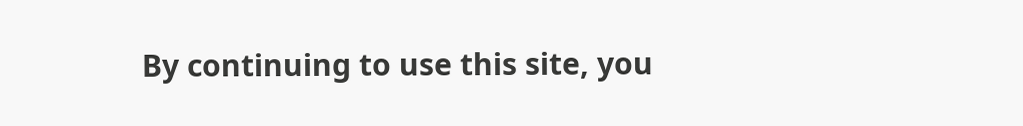By continuing to use this site, you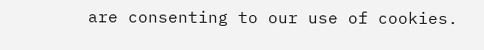are consenting to our use of cookies.